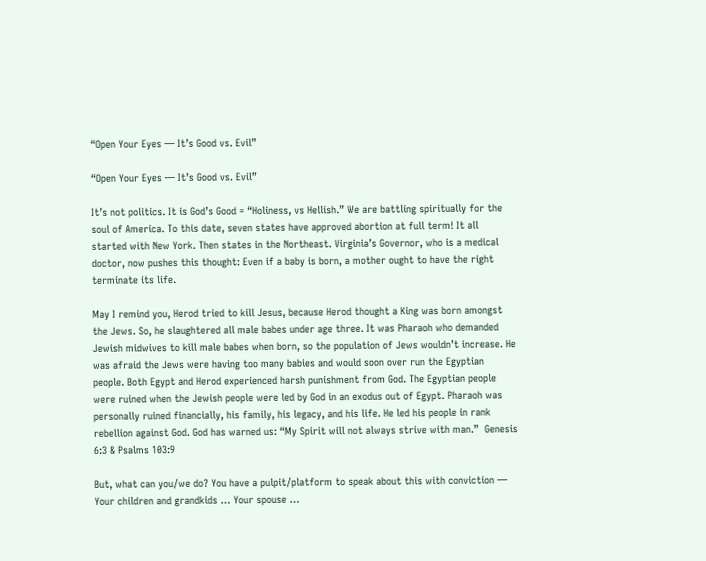“Open Your Eyes — It’s Good vs. Evil”

“Open Your Eyes — It’s Good vs. Evil”

It’s not politics. It is God’s Good = “Holiness, vs Hellish.” We are battling spiritually for the soul of America. To this date, seven states have approved abortion at full term! It all started with New York. Then states in the Northeast. Virginia’s Governor, who is a medical doctor, now pushes this thought: Even if a baby is born, a mother ought to have the right terminate its life.

May I remind you, Herod tried to kill Jesus, because Herod thought a King was born amongst the Jews. So, he slaughtered all male babes under age three. It was Pharaoh who demanded Jewish midwives to kill male babes when born, so the population of Jews wouldn’t increase. He was afraid the Jews were having too many babies and would soon over run the Egyptian people. Both Egypt and Herod experienced harsh punishment from God. The Egyptian people were ruined when the Jewish people were led by God in an exodus out of Egypt. Pharaoh was personally ruined financially, his family, his legacy, and his life. He led his people in rank rebellion against God. God has warned us: “My Spirit will not always strive with man.”  Genesis 6:3 & Psalms 103:9

But, what can you/we do? You have a pulpit/platform to speak about this with conviction — Your children and grandkids … Your spouse …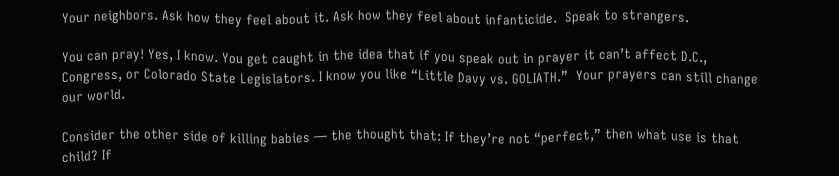Your neighbors. Ask how they feel about it. Ask how they feel about infanticide.  Speak to strangers.

You can pray! Yes, I know. You get caught in the idea that if you speak out in prayer it can’t affect D.C., Congress, or Colorado State Legislators. I know you like “Little Davy vs. GOLIATH.”  Your prayers can still change our world.

Consider the other side of killing babies — the thought that: If they’re not “perfect,” then what use is that child? If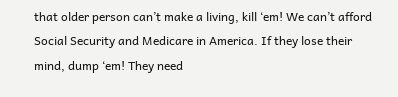that older person can’t make a living, kill ‘em! We can’t afford Social Security and Medicare in America. If they lose their mind, dump ‘em! They need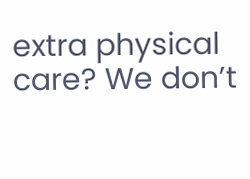extra physical care? We don’t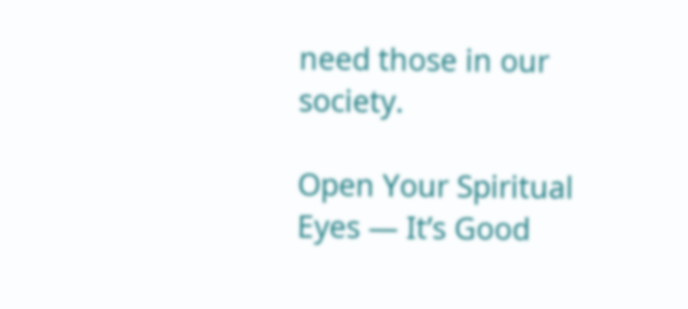need those in our society.

Open Your Spiritual Eyes — It’s Good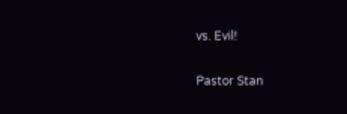vs. Evil!

Pastor Stan